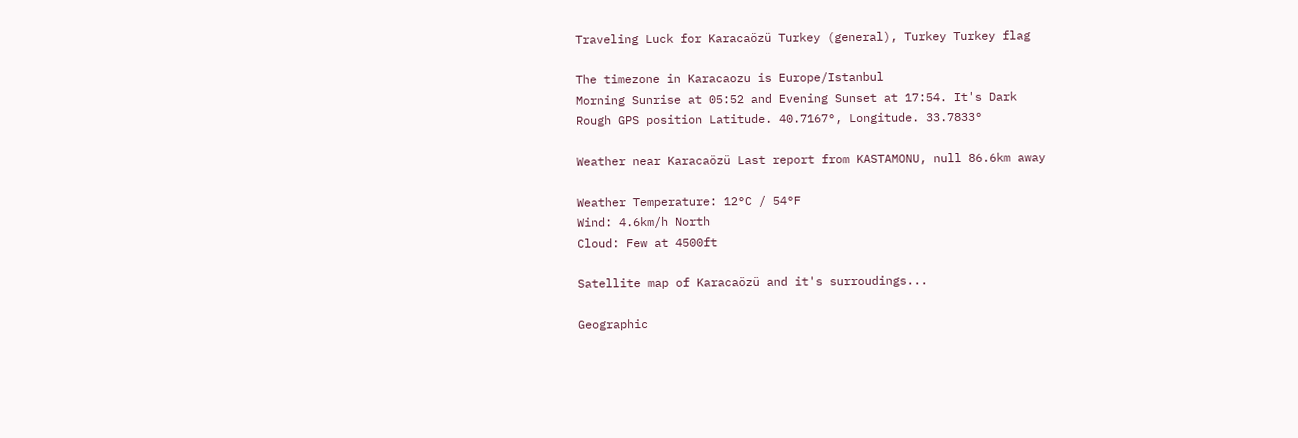Traveling Luck for Karacaözü Turkey (general), Turkey Turkey flag

The timezone in Karacaozu is Europe/Istanbul
Morning Sunrise at 05:52 and Evening Sunset at 17:54. It's Dark
Rough GPS position Latitude. 40.7167°, Longitude. 33.7833°

Weather near Karacaözü Last report from KASTAMONU, null 86.6km away

Weather Temperature: 12°C / 54°F
Wind: 4.6km/h North
Cloud: Few at 4500ft

Satellite map of Karacaözü and it's surroudings...

Geographic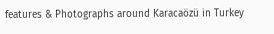features & Photographs around Karacaözü in Turkey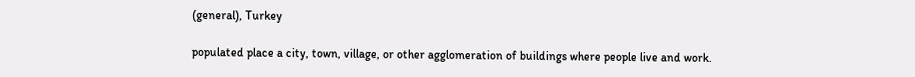(general), Turkey

populated place a city, town, village, or other agglomeration of buildings where people live and work.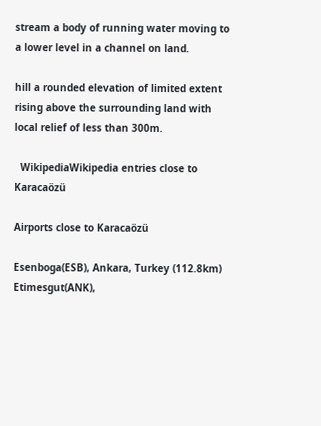stream a body of running water moving to a lower level in a channel on land.

hill a rounded elevation of limited extent rising above the surrounding land with local relief of less than 300m.

  WikipediaWikipedia entries close to Karacaözü

Airports close to Karacaözü

Esenboga(ESB), Ankara, Turkey (112.8km)
Etimesgut(ANK),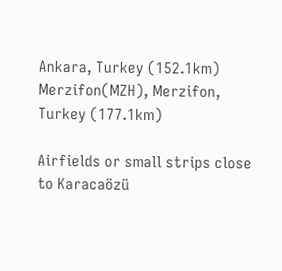Ankara, Turkey (152.1km)
Merzifon(MZH), Merzifon, Turkey (177.1km)

Airfields or small strips close to Karacaözü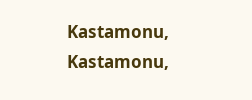Kastamonu, Kastamonu,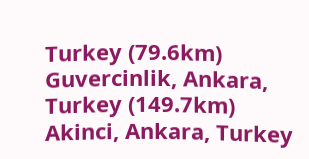Turkey (79.6km)
Guvercinlik, Ankara, Turkey (149.7km)
Akinci, Ankara, Turkey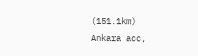(151.1km)
Ankara acc,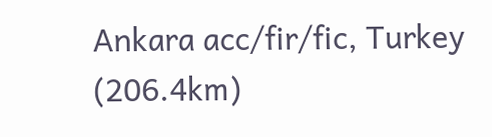Ankara acc/fir/fic, Turkey (206.4km)